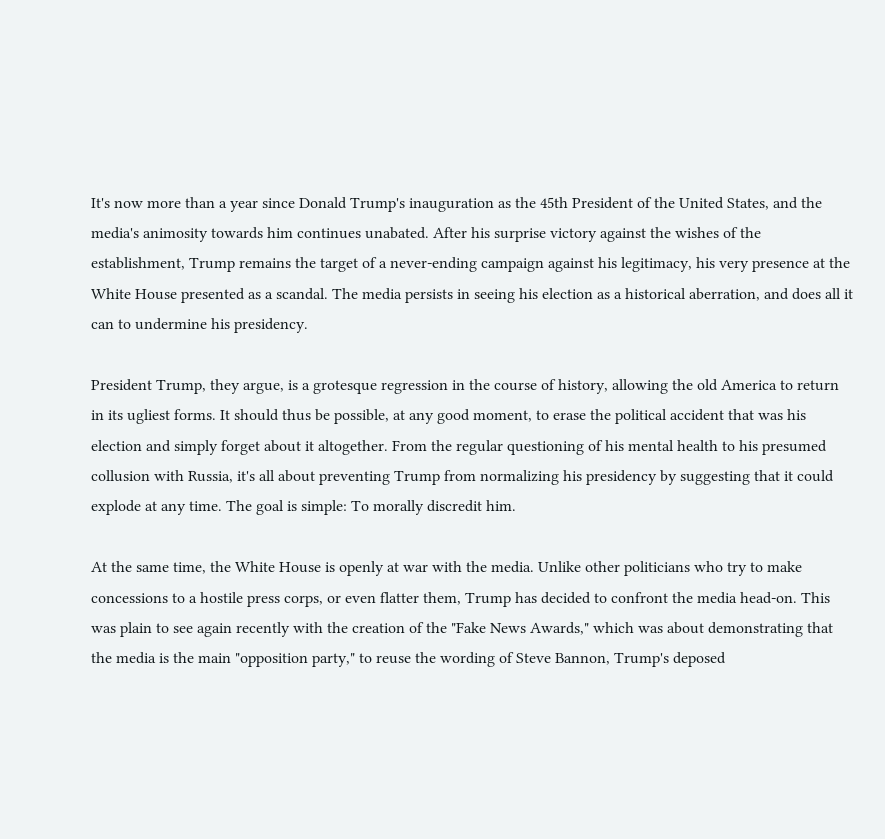It's now more than a year since Donald Trump's inauguration as the 45th President of the United States, and the media's animosity towards him continues unabated. After his surprise victory against the wishes of the establishment, Trump remains the target of a never-ending campaign against his legitimacy, his very presence at the White House presented as a scandal. The media persists in seeing his election as a historical aberration, and does all it can to undermine his presidency.

President Trump, they argue, is a grotesque regression in the course of history, allowing the old America to return in its ugliest forms. It should thus be possible, at any good moment, to erase the political accident that was his election and simply forget about it altogether. From the regular questioning of his mental health to his presumed collusion with Russia, it's all about preventing Trump from normalizing his presidency by suggesting that it could explode at any time. The goal is simple: To morally discredit him.

At the same time, the White House is openly at war with the media. Unlike other politicians who try to make concessions to a hostile press corps, or even flatter them, Trump has decided to confront the media head-on. This was plain to see again recently with the creation of the "Fake News Awards," which was about demonstrating that the media is the main "opposition party," to reuse the wording of Steve Bannon, Trump's deposed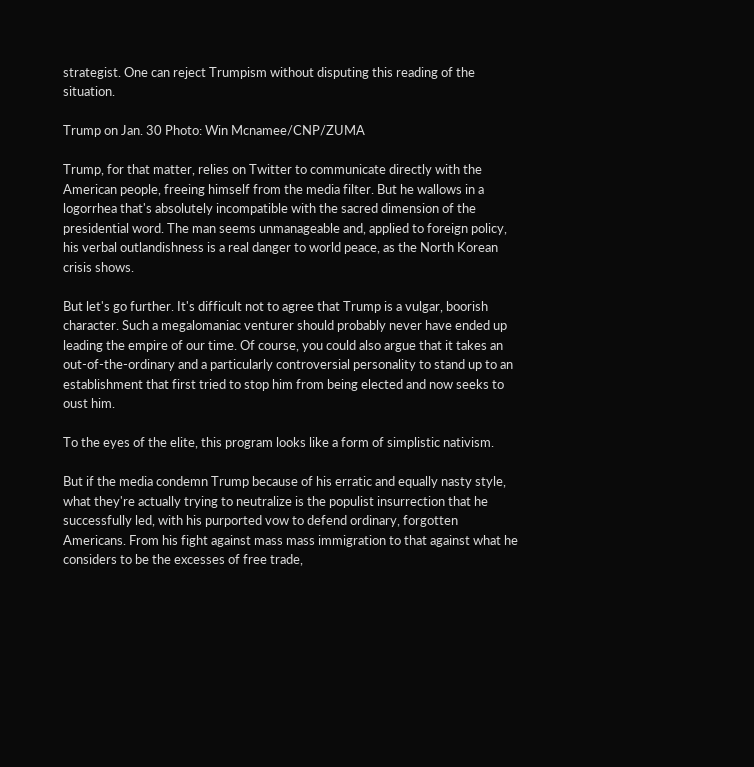strategist. One can reject Trumpism without disputing this reading of the situation.

Trump on Jan. 30 Photo: Win Mcnamee/CNP/ZUMA

Trump, for that matter, relies on Twitter to communicate directly with the American people, freeing himself from the media filter. But he wallows in a logorrhea that's absolutely incompatible with the sacred dimension of the presidential word. The man seems unmanageable and, applied to foreign policy, his verbal outlandishness is a real danger to world peace, as the North Korean crisis shows.

But let's go further. It's difficult not to agree that Trump is a vulgar, boorish character. Such a megalomaniac venturer should probably never have ended up leading the empire of our time. Of course, you could also argue that it takes an out-of-the-ordinary and a particularly controversial personality to stand up to an establishment that first tried to stop him from being elected and now seeks to oust him.

To the eyes of the elite, this program looks like a form of simplistic nativism.

But if the media condemn Trump because of his erratic and equally nasty style, what they're actually trying to neutralize is the populist insurrection that he successfully led, with his purported vow to defend ordinary, forgotten Americans. From his fight against mass mass immigration to that against what he considers to be the excesses of free trade,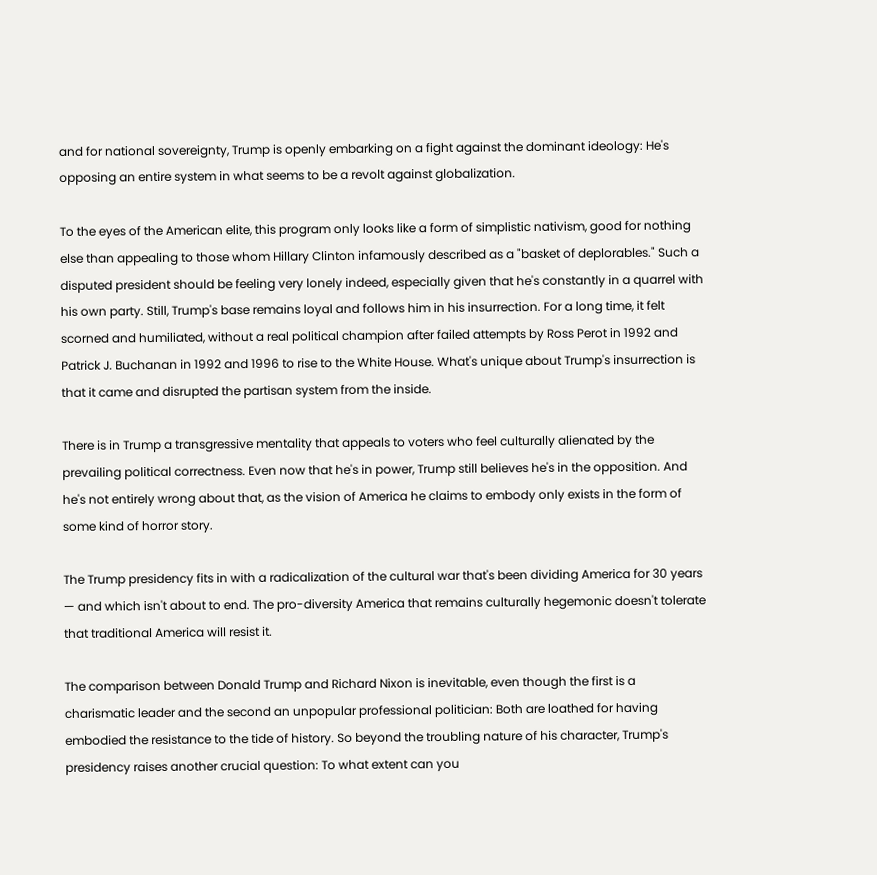and for national sovereignty, Trump is openly embarking on a fight against the dominant ideology: He's opposing an entire system in what seems to be a revolt against globalization.

To the eyes of the American elite, this program only looks like a form of simplistic nativism, good for nothing else than appealing to those whom Hillary Clinton infamously described as a "basket of deplorables." Such a disputed president should be feeling very lonely indeed, especially given that he's constantly in a quarrel with his own party. Still, Trump's base remains loyal and follows him in his insurrection. For a long time, it felt scorned and humiliated, without a real political champion after failed attempts by Ross Perot in 1992 and Patrick J. Buchanan in 1992 and 1996 to rise to the White House. What's unique about Trump's insurrection is that it came and disrupted the partisan system from the inside.

There is in Trump a transgressive mentality that appeals to voters who feel culturally alienated by the prevailing political correctness. Even now that he's in power, Trump still believes he's in the opposition. And he's not entirely wrong about that, as the vision of America he claims to embody only exists in the form of some kind of horror story.

The Trump presidency fits in with a radicalization of the cultural war that's been dividing America for 30 years — and which isn't about to end. The pro-diversity America that remains culturally hegemonic doesn't tolerate that traditional America will resist it.

The comparison between Donald Trump and Richard Nixon is inevitable, even though the first is a charismatic leader and the second an unpopular professional politician: Both are loathed for having embodied the resistance to the tide of history. So beyond the troubling nature of his character, Trump's presidency raises another crucial question: To what extent can you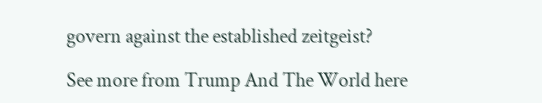govern against the established zeitgeist?

See more from Trump And The World here